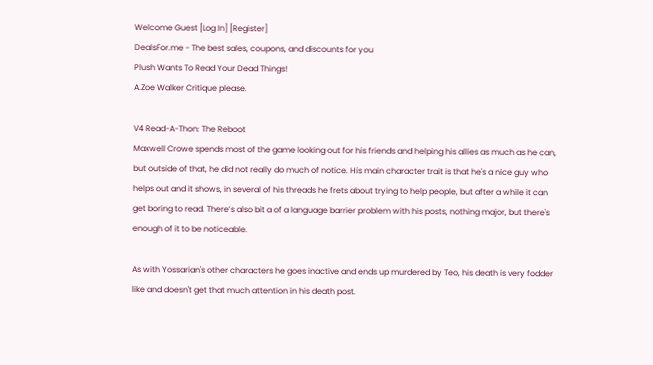Welcome Guest [Log In] [Register]
DealsFor.me - The best sales, coupons, and discounts for you
Plush Wants To Read Your Dead Things!
A.Zoe Walker Critique please.

V4 Read-A-Thon: The Reboot
Maxwell Crowe spends most of the game looking out for his friends and helping his allies as much as he can, but outside of that, he did not really do much of notice. His main character trait is that he's a nice guy who helps out and it shows, in several of his threads he frets about trying to help people, but after a while it can get boring to read. There’s also bit a of a language barrier problem with his posts, nothing major, but there's enough of it to be noticeable.

As with Yossarian's other characters he goes inactive and ends up murdered by Teo, his death is very fodder like and doesn't get that much attention in his death post.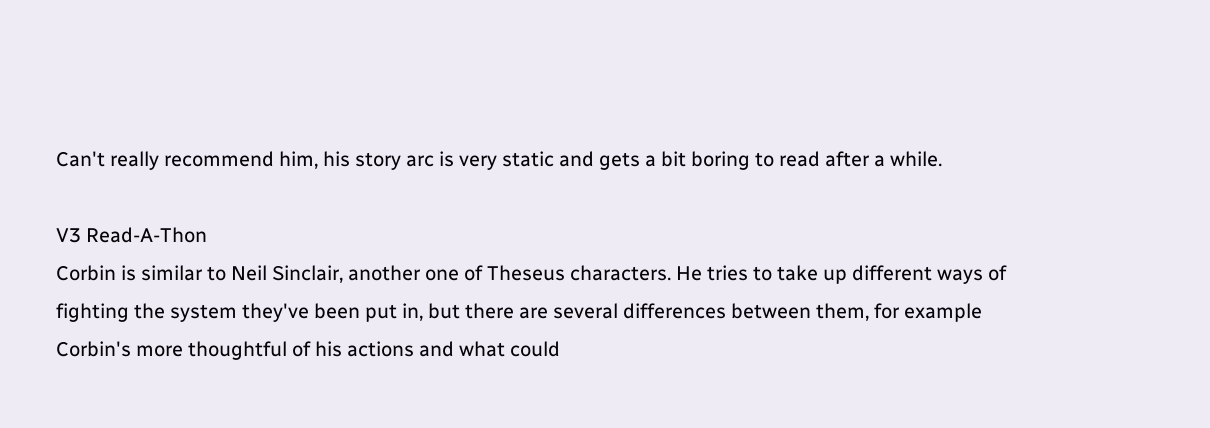Can't really recommend him, his story arc is very static and gets a bit boring to read after a while.

V3 Read-A-Thon
Corbin is similar to Neil Sinclair, another one of Theseus characters. He tries to take up different ways of fighting the system they've been put in, but there are several differences between them, for example Corbin's more thoughtful of his actions and what could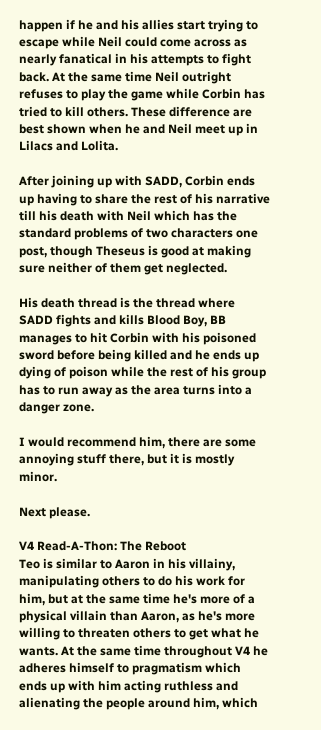happen if he and his allies start trying to escape while Neil could come across as nearly fanatical in his attempts to fight back. At the same time Neil outright refuses to play the game while Corbin has tried to kill others. These difference are best shown when he and Neil meet up in Lilacs and Lolita.

After joining up with SADD, Corbin ends up having to share the rest of his narrative till his death with Neil which has the standard problems of two characters one post, though Theseus is good at making sure neither of them get neglected.

His death thread is the thread where SADD fights and kills Blood Boy, BB manages to hit Corbin with his poisoned sword before being killed and he ends up dying of poison while the rest of his group has to run away as the area turns into a danger zone.

I would recommend him, there are some annoying stuff there, but it is mostly minor.

Next please.

V4 Read-A-Thon: The Reboot
Teo is similar to Aaron in his villainy, manipulating others to do his work for him, but at the same time he's more of a physical villain than Aaron, as he's more willing to threaten others to get what he wants. At the same time throughout V4 he adheres himself to pragmatism which ends up with him acting ruthless and alienating the people around him, which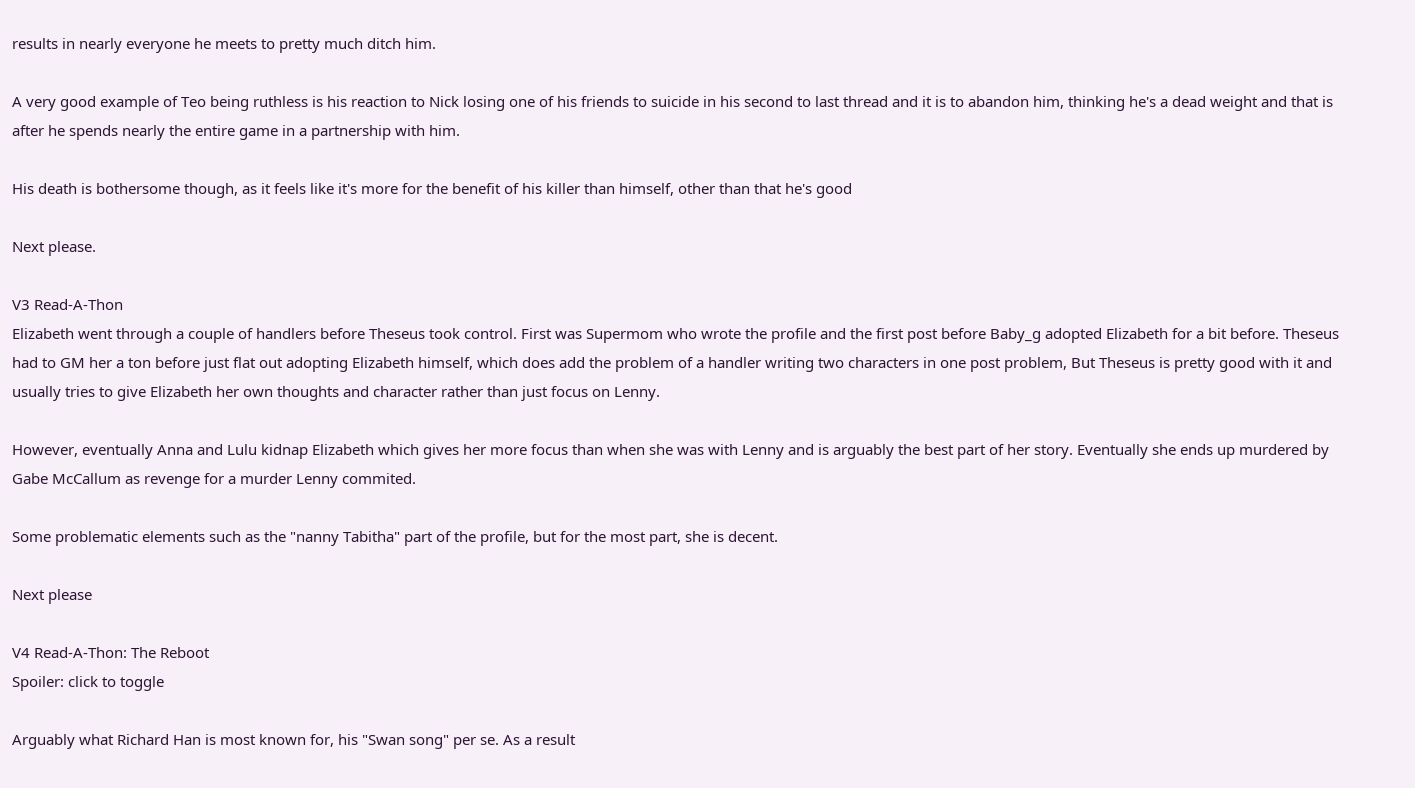results in nearly everyone he meets to pretty much ditch him.

A very good example of Teo being ruthless is his reaction to Nick losing one of his friends to suicide in his second to last thread and it is to abandon him, thinking he's a dead weight and that is after he spends nearly the entire game in a partnership with him.

His death is bothersome though, as it feels like it's more for the benefit of his killer than himself, other than that he's good

Next please.

V3 Read-A-Thon
Elizabeth went through a couple of handlers before Theseus took control. First was Supermom who wrote the profile and the first post before Baby_g adopted Elizabeth for a bit before. Theseus had to GM her a ton before just flat out adopting Elizabeth himself, which does add the problem of a handler writing two characters in one post problem, But Theseus is pretty good with it and usually tries to give Elizabeth her own thoughts and character rather than just focus on Lenny.

However, eventually Anna and Lulu kidnap Elizabeth which gives her more focus than when she was with Lenny and is arguably the best part of her story. Eventually she ends up murdered by Gabe McCallum as revenge for a murder Lenny commited.

Some problematic elements such as the "nanny Tabitha" part of the profile, but for the most part, she is decent.

Next please

V4 Read-A-Thon: The Reboot
Spoiler: click to toggle

Arguably what Richard Han is most known for, his "Swan song" per se. As a result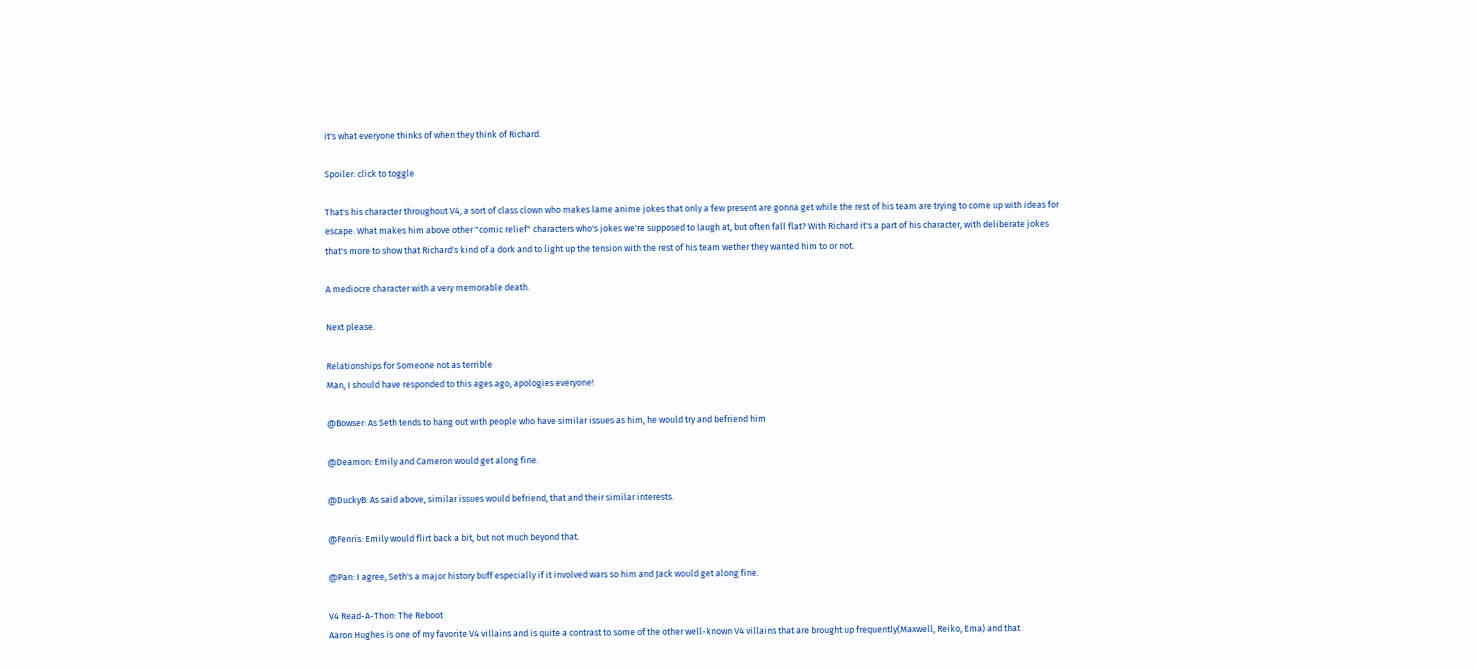it's what everyone thinks of when they think of Richard.

Spoiler: click to toggle

That's his character throughout V4, a sort of class clown who makes lame anime jokes that only a few present are gonna get while the rest of his team are trying to come up with ideas for escape. What makes him above other "comic relief" characters who's jokes we're supposed to laugh at, but often fall flat? With Richard it's a part of his character, with deliberate jokes that's more to show that Richard's kind of a dork and to light up the tension with the rest of his team wether they wanted him to or not.

A mediocre character with a very memorable death.

Next please.

Relationships for Someone not as terrible
Man, I should have responded to this ages ago, apologies everyone!

@Bowser: As Seth tends to hang out with people who have similar issues as him, he would try and befriend him

@Deamon: Emily and Cameron would get along fine.

@DuckyB: As said above, similar issues would befriend, that and their similar interests.

@Fenris: Emily would flirt back a bit, but not much beyond that.

@Pan: I agree, Seth's a major history buff especially if it involved wars so him and Jack would get along fine.

V4 Read-A-Thon: The Reboot
Aaron Hughes is one of my favorite V4 villains and is quite a contrast to some of the other well-known V4 villains that are brought up frequently(Maxwell, Reiko, Ema) and that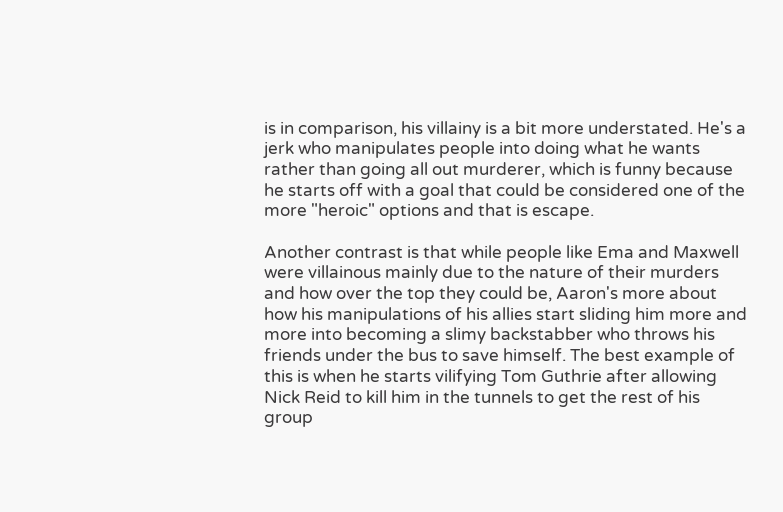is in comparison, his villainy is a bit more understated. He's a jerk who manipulates people into doing what he wants rather than going all out murderer, which is funny because he starts off with a goal that could be considered one of the more "heroic" options and that is escape.

Another contrast is that while people like Ema and Maxwell were villainous mainly due to the nature of their murders and how over the top they could be, Aaron's more about how his manipulations of his allies start sliding him more and more into becoming a slimy backstabber who throws his friends under the bus to save himself. The best example of this is when he starts vilifying Tom Guthrie after allowing Nick Reid to kill him in the tunnels to get the rest of his group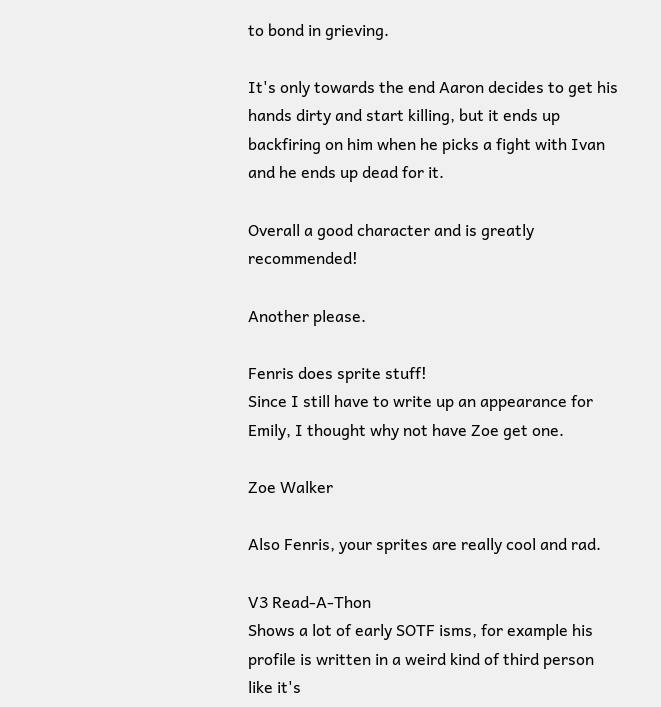to bond in grieving.

It's only towards the end Aaron decides to get his hands dirty and start killing, but it ends up backfiring on him when he picks a fight with Ivan and he ends up dead for it.

Overall a good character and is greatly recommended!

Another please.

Fenris does sprite stuff!
Since I still have to write up an appearance for Emily, I thought why not have Zoe get one.

Zoe Walker

Also Fenris, your sprites are really cool and rad.

V3 Read-A-Thon
Shows a lot of early SOTF isms, for example his profile is written in a weird kind of third person like it's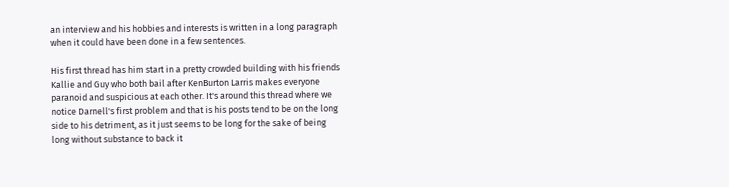an interview and his hobbies and interests is written in a long paragraph when it could have been done in a few sentences.

His first thread has him start in a pretty crowded building with his friends Kallie and Guy who both bail after KenBurton Larris makes everyone paranoid and suspicious at each other. It's around this thread where we notice Darnell's first problem and that is his posts tend to be on the long side to his detriment, as it just seems to be long for the sake of being long without substance to back it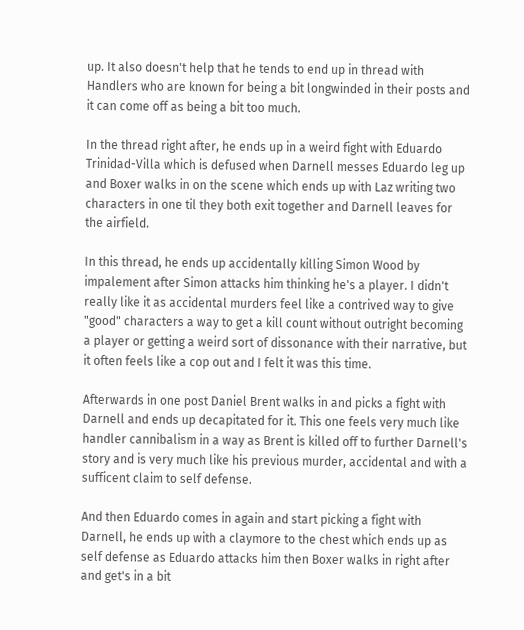up. It also doesn't help that he tends to end up in thread with Handlers who are known for being a bit longwinded in their posts and it can come off as being a bit too much.

In the thread right after, he ends up in a weird fight with Eduardo Trinidad-Villa which is defused when Darnell messes Eduardo leg up and Boxer walks in on the scene which ends up with Laz writing two characters in one til they both exit together and Darnell leaves for the airfield.

In this thread, he ends up accidentally killing Simon Wood by impalement after Simon attacks him thinking he's a player. I didn't really like it as accidental murders feel like a contrived way to give "good" characters a way to get a kill count without outright becoming a player or getting a weird sort of dissonance with their narrative, but it often feels like a cop out and I felt it was this time.

Afterwards in one post Daniel Brent walks in and picks a fight with Darnell and ends up decapitated for it. This one feels very much like handler cannibalism in a way as Brent is killed off to further Darnell's story and is very much like his previous murder, accidental and with a sufficent claim to self defense.

And then Eduardo comes in again and start picking a fight with Darnell, he ends up with a claymore to the chest which ends up as self defense as Eduardo attacks him then Boxer walks in right after and get's in a bit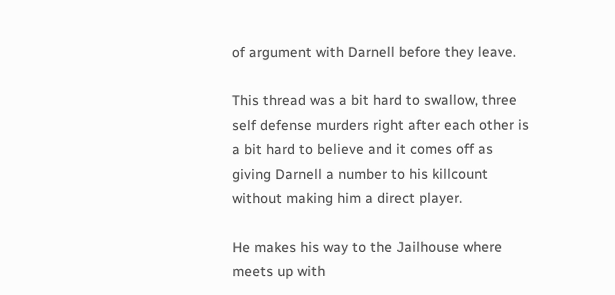of argument with Darnell before they leave.

This thread was a bit hard to swallow, three self defense murders right after each other is a bit hard to believe and it comes off as giving Darnell a number to his killcount without making him a direct player.

He makes his way to the Jailhouse where meets up with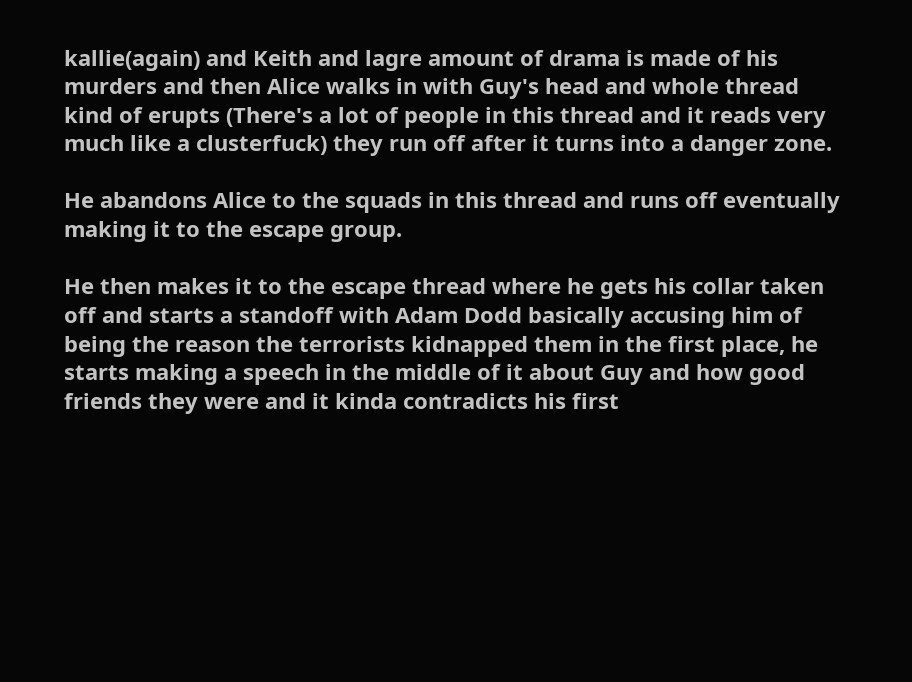kallie(again) and Keith and lagre amount of drama is made of his murders and then Alice walks in with Guy's head and whole thread kind of erupts (There's a lot of people in this thread and it reads very much like a clusterfuck) they run off after it turns into a danger zone.

He abandons Alice to the squads in this thread and runs off eventually making it to the escape group.

He then makes it to the escape thread where he gets his collar taken off and starts a standoff with Adam Dodd basically accusing him of being the reason the terrorists kidnapped them in the first place, he starts making a speech in the middle of it about Guy and how good friends they were and it kinda contradicts his first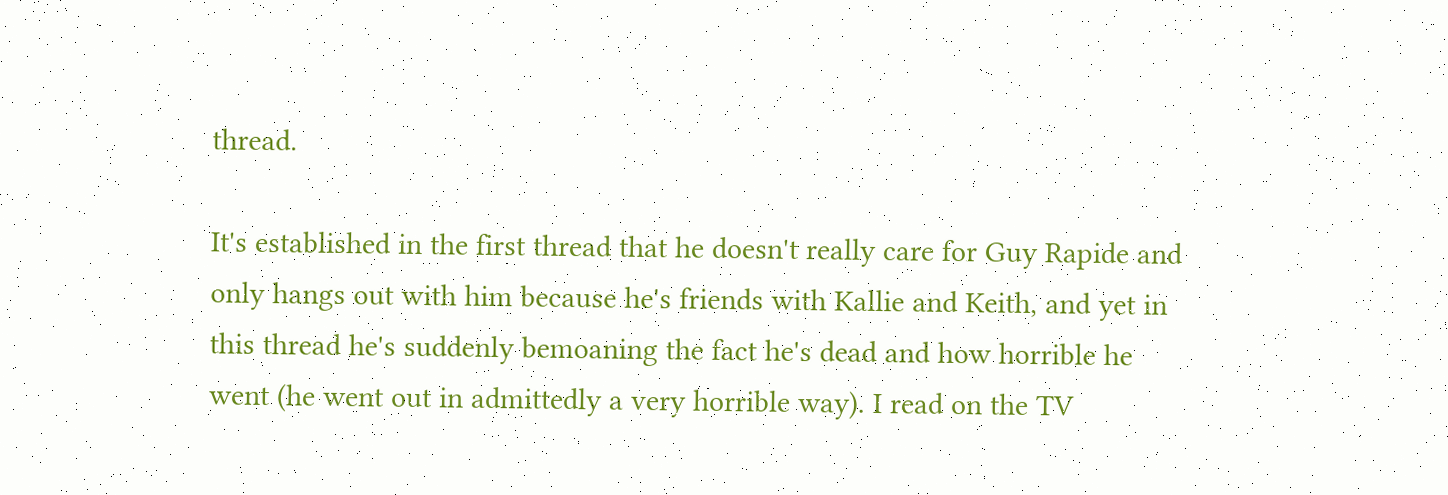thread.

It's established in the first thread that he doesn't really care for Guy Rapide and only hangs out with him because he's friends with Kallie and Keith, and yet in this thread he's suddenly bemoaning the fact he's dead and how horrible he went (he went out in admittedly a very horrible way). I read on the TV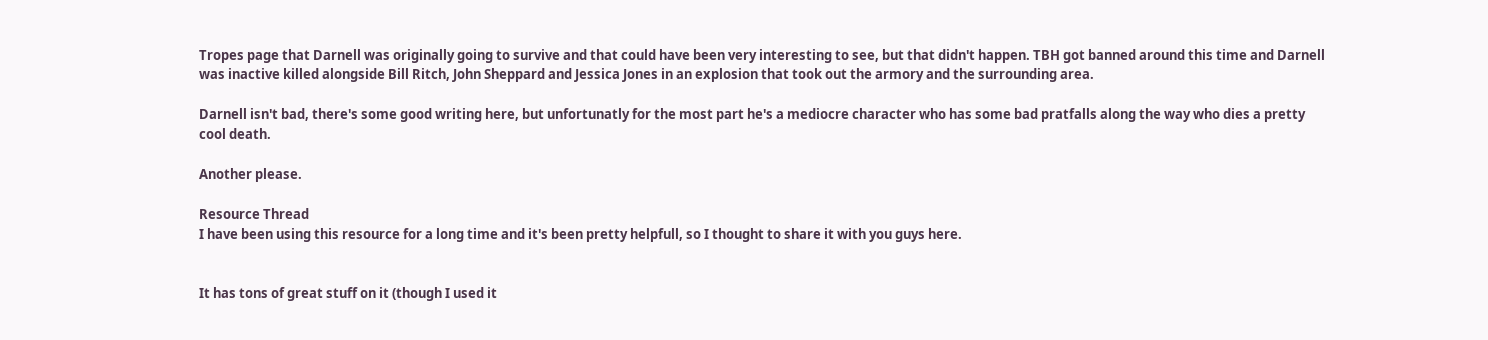Tropes page that Darnell was originally going to survive and that could have been very interesting to see, but that didn't happen. TBH got banned around this time and Darnell was inactive killed alongside Bill Ritch, John Sheppard and Jessica Jones in an explosion that took out the armory and the surrounding area.

Darnell isn't bad, there's some good writing here, but unfortunatly for the most part he's a mediocre character who has some bad pratfalls along the way who dies a pretty cool death.

Another please.

Resource Thread
I have been using this resource for a long time and it's been pretty helpfull, so I thought to share it with you guys here.


It has tons of great stuff on it (though I used it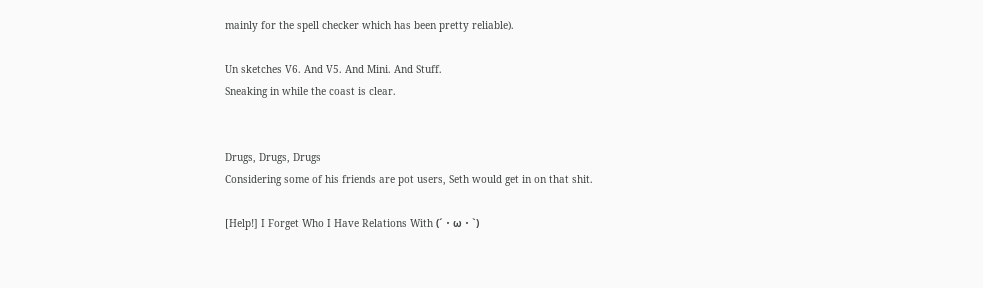mainly for the spell checker which has been pretty reliable).

Un sketches V6. And V5. And Mini. And Stuff.
Sneaking in while the coast is clear.


Drugs, Drugs, Drugs
Considering some of his friends are pot users, Seth would get in on that shit.

[Help!] I Forget Who I Have Relations With (´・ω・`)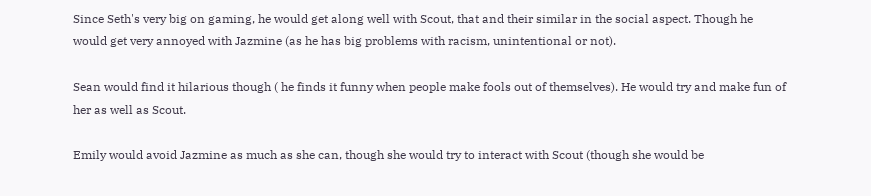Since Seth's very big on gaming, he would get along well with Scout, that and their similar in the social aspect. Though he would get very annoyed with Jazmine (as he has big problems with racism, unintentional or not).

Sean would find it hilarious though ( he finds it funny when people make fools out of themselves). He would try and make fun of her as well as Scout.

Emily would avoid Jazmine as much as she can, though she would try to interact with Scout (though she would be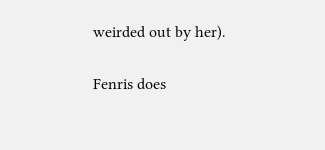weirded out by her).

Fenris does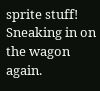sprite stuff!
Sneaking in on the wagon again.